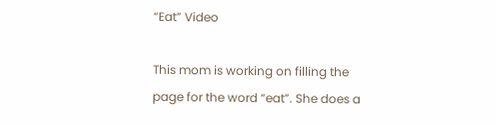“Eat” Video

This mom is working on filling the page for the word “eat”. She does a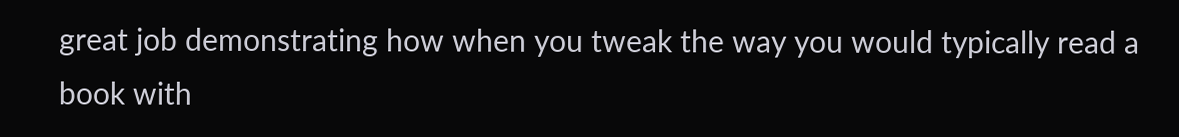great job demonstrating how when you tweak the way you would typically read a book with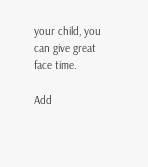your child, you can give great face time.

Add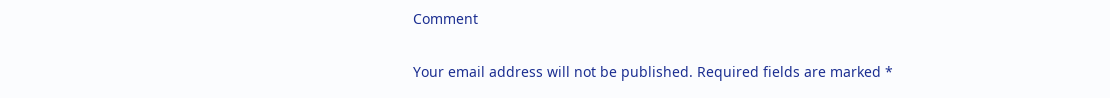Comment

Your email address will not be published. Required fields are marked *